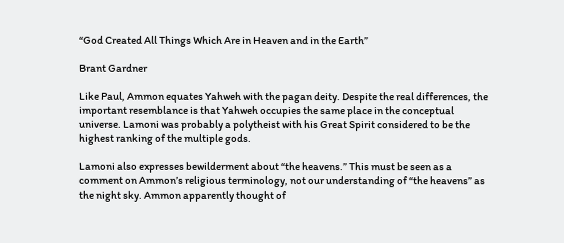“God Created All Things Which Are in Heaven and in the Earth”

Brant Gardner

Like Paul, Ammon equates Yahweh with the pagan deity. Despite the real differences, the important resemblance is that Yahweh occupies the same place in the conceptual universe. Lamoni was probably a polytheist with his Great Spirit considered to be the highest ranking of the multiple gods.

Lamoni also expresses bewilderment about “the heavens.” This must be seen as a comment on Ammon’s religious terminology, not our understanding of “the heavens” as the night sky. Ammon apparently thought of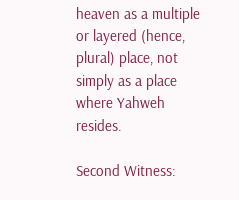heaven as a multiple or layered (hence, plural) place, not simply as a place where Yahweh resides.

Second Witness: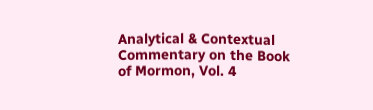Analytical & Contextual Commentary on the Book of Mormon, Vol. 4